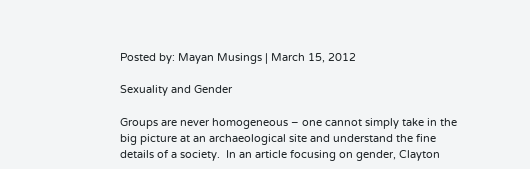Posted by: Mayan Musings | March 15, 2012

Sexuality and Gender

Groups are never homogeneous – one cannot simply take in the big picture at an archaeological site and understand the fine details of a society.  In an article focusing on gender, Clayton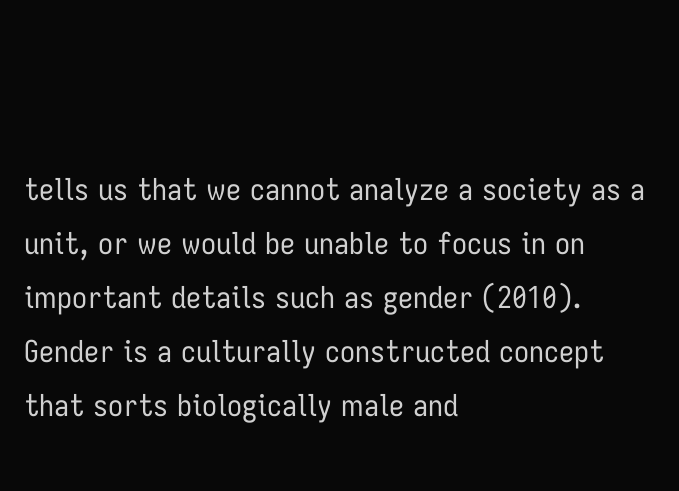tells us that we cannot analyze a society as a unit, or we would be unable to focus in on important details such as gender (2010).  Gender is a culturally constructed concept that sorts biologically male and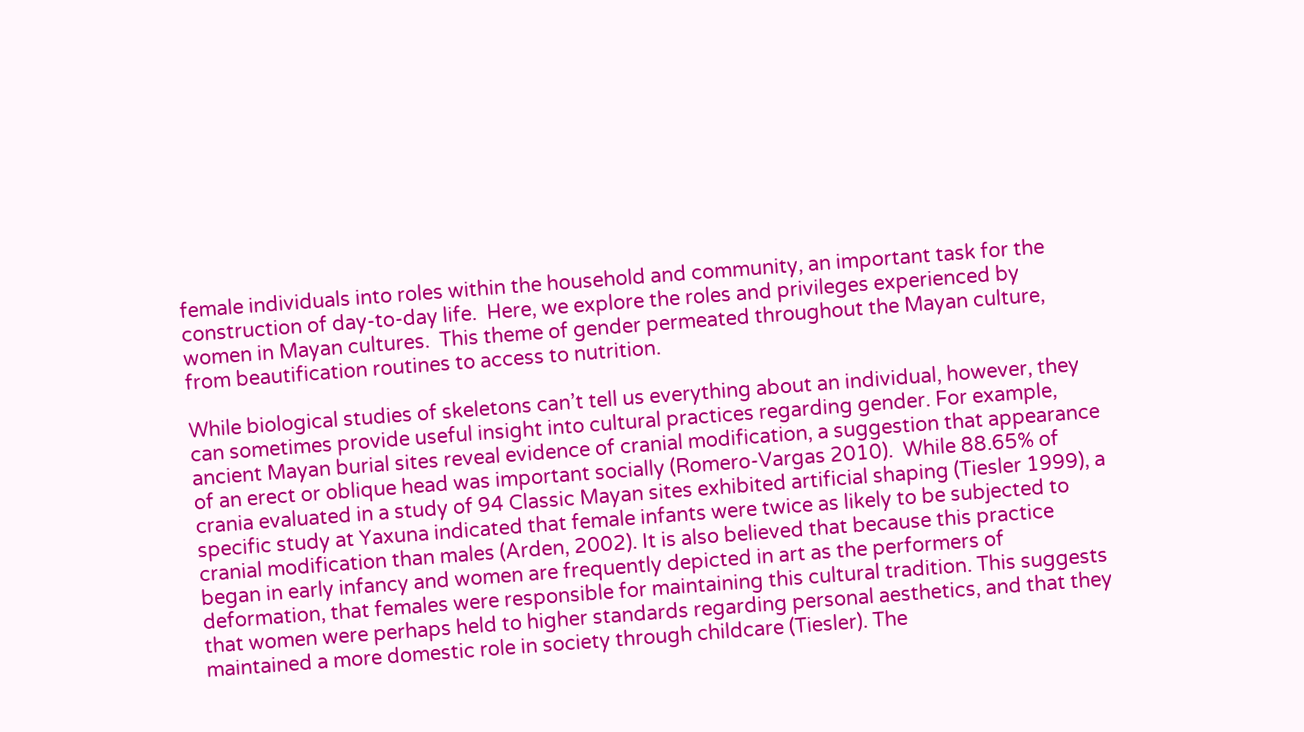female individuals into roles within the household and community, an important task for the construction of day-to-day life.  Here, we explore the roles and privileges experienced by women in Mayan cultures.  This theme of gender permeated throughout the Mayan culture, from beautification routines to access to nutrition.

While biological studies of skeletons can’t tell us everything about an individual, however, they can sometimes provide useful insight into cultural practices regarding gender. For example, ancient Mayan burial sites reveal evidence of cranial modification, a suggestion that appearance of an erect or oblique head was important socially (Romero-Vargas 2010).  While 88.65% of crania evaluated in a study of 94 Classic Mayan sites exhibited artificial shaping (Tiesler 1999), a specific study at Yaxuna indicated that female infants were twice as likely to be subjected to cranial modification than males (Arden, 2002). It is also believed that because this practice began in early infancy and women are frequently depicted in art as the performers of deformation, that females were responsible for maintaining this cultural tradition. This suggests that women were perhaps held to higher standards regarding personal aesthetics, and that they maintained a more domestic role in society through childcare (Tiesler). The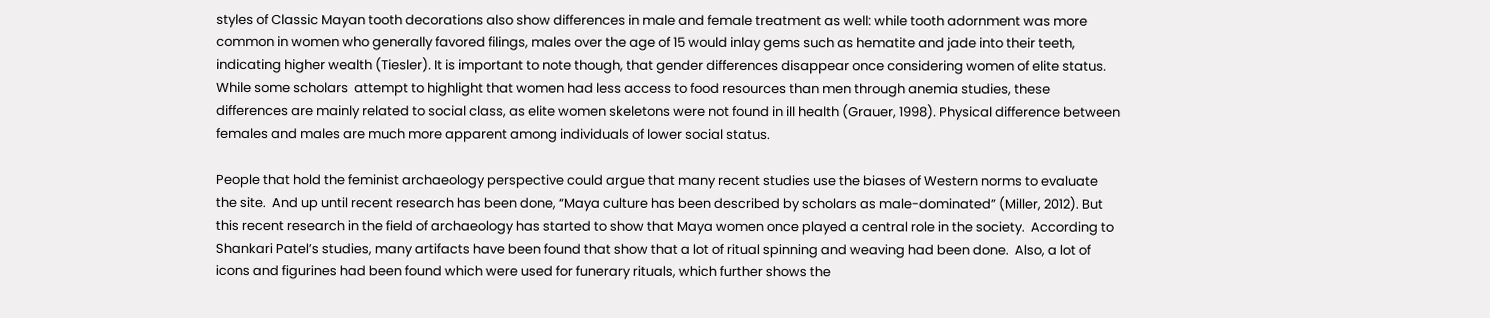styles of Classic Mayan tooth decorations also show differences in male and female treatment as well: while tooth adornment was more common in women who generally favored filings, males over the age of 15 would inlay gems such as hematite and jade into their teeth, indicating higher wealth (Tiesler). It is important to note though, that gender differences disappear once considering women of elite status. While some scholars  attempt to highlight that women had less access to food resources than men through anemia studies, these differences are mainly related to social class, as elite women skeletons were not found in ill health (Grauer, 1998). Physical difference between females and males are much more apparent among individuals of lower social status.

People that hold the feminist archaeology perspective could argue that many recent studies use the biases of Western norms to evaluate the site.  And up until recent research has been done, “Maya culture has been described by scholars as male-dominated” (Miller, 2012). But this recent research in the field of archaeology has started to show that Maya women once played a central role in the society.  According to Shankari Patel’s studies, many artifacts have been found that show that a lot of ritual spinning and weaving had been done.  Also, a lot of icons and figurines had been found which were used for funerary rituals, which further shows the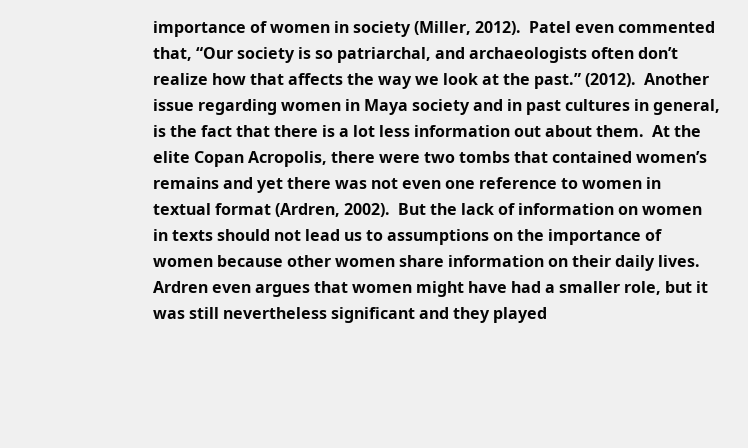importance of women in society (Miller, 2012).  Patel even commented that, “Our society is so patriarchal, and archaeologists often don’t realize how that affects the way we look at the past.” (2012).  Another issue regarding women in Maya society and in past cultures in general, is the fact that there is a lot less information out about them.  At the elite Copan Acropolis, there were two tombs that contained women’s remains and yet there was not even one reference to women in textual format (Ardren, 2002).  But the lack of information on women in texts should not lead us to assumptions on the importance of women because other women share information on their daily lives.  Ardren even argues that women might have had a smaller role, but it was still nevertheless significant and they played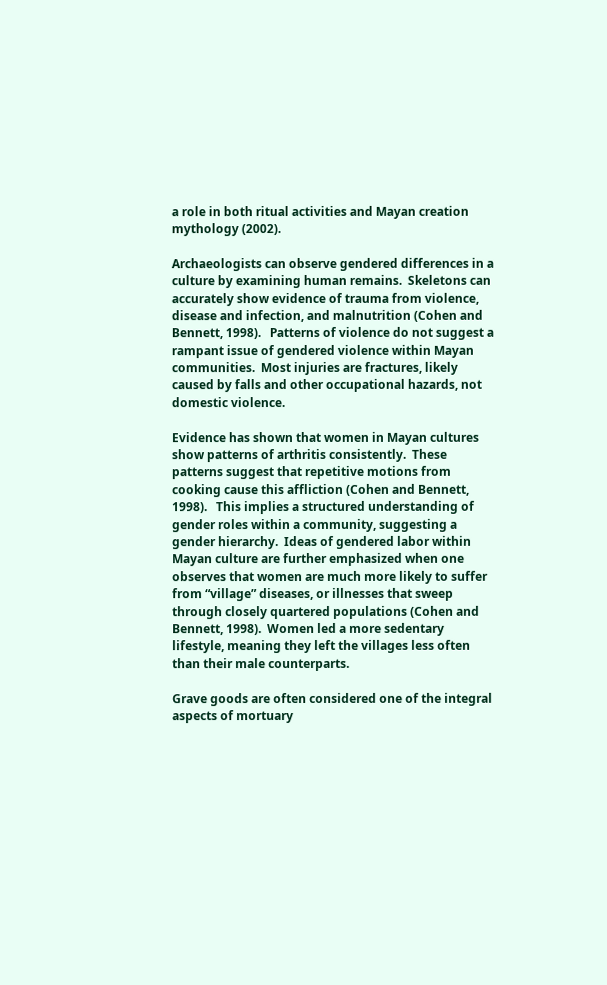a role in both ritual activities and Mayan creation mythology (2002).

Archaeologists can observe gendered differences in a culture by examining human remains.  Skeletons can accurately show evidence of trauma from violence, disease and infection, and malnutrition (Cohen and Bennett, 1998).   Patterns of violence do not suggest a rampant issue of gendered violence within Mayan communities.  Most injuries are fractures, likely caused by falls and other occupational hazards, not domestic violence.

Evidence has shown that women in Mayan cultures show patterns of arthritis consistently.  These patterns suggest that repetitive motions from cooking cause this affliction (Cohen and Bennett, 1998).   This implies a structured understanding of gender roles within a community, suggesting a gender hierarchy.  Ideas of gendered labor within Mayan culture are further emphasized when one observes that women are much more likely to suffer from “village” diseases, or illnesses that sweep through closely quartered populations (Cohen and Bennett, 1998).  Women led a more sedentary lifestyle, meaning they left the villages less often than their male counterparts.

Grave goods are often considered one of the integral aspects of mortuary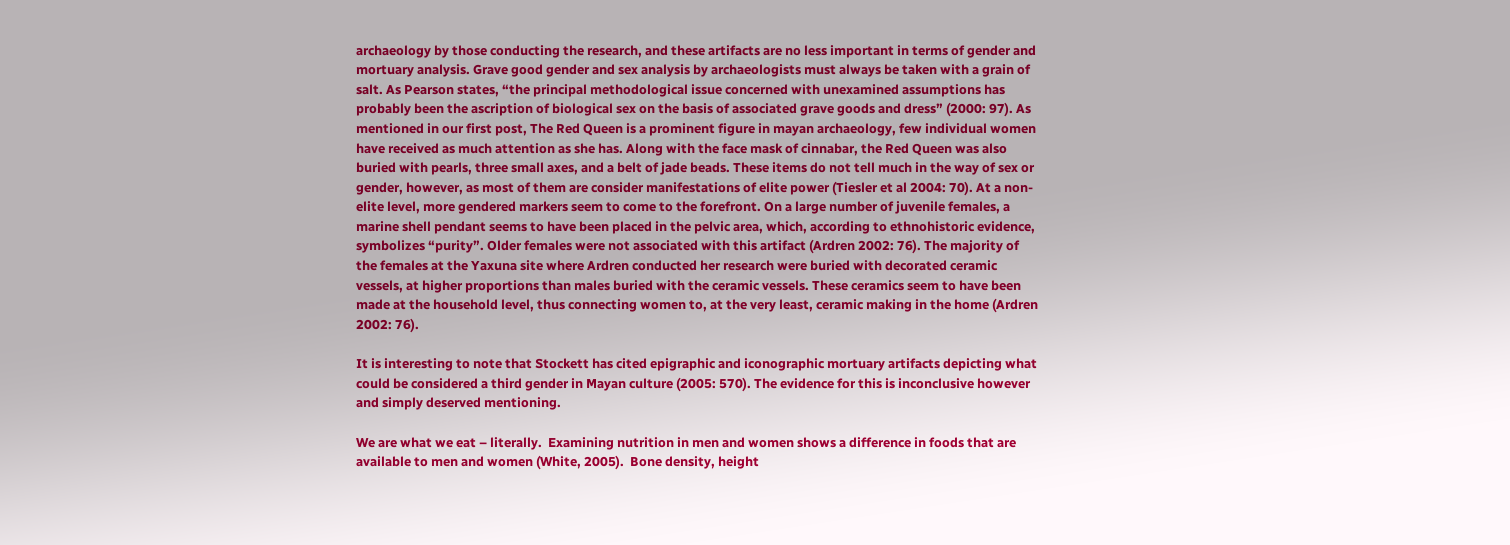archaeology by those conducting the research, and these artifacts are no less important in terms of gender and mortuary analysis. Grave good gender and sex analysis by archaeologists must always be taken with a grain of salt. As Pearson states, “the principal methodological issue concerned with unexamined assumptions has probably been the ascription of biological sex on the basis of associated grave goods and dress” (2000: 97). As mentioned in our first post, The Red Queen is a prominent figure in mayan archaeology, few individual women have received as much attention as she has. Along with the face mask of cinnabar, the Red Queen was also buried with pearls, three small axes, and a belt of jade beads. These items do not tell much in the way of sex or gender, however, as most of them are consider manifestations of elite power (Tiesler et al 2004: 70). At a non-elite level, more gendered markers seem to come to the forefront. On a large number of juvenile females, a marine shell pendant seems to have been placed in the pelvic area, which, according to ethnohistoric evidence, symbolizes “purity”. Older females were not associated with this artifact (Ardren 2002: 76). The majority of the females at the Yaxuna site where Ardren conducted her research were buried with decorated ceramic vessels, at higher proportions than males buried with the ceramic vessels. These ceramics seem to have been made at the household level, thus connecting women to, at the very least, ceramic making in the home (Ardren 2002: 76).

It is interesting to note that Stockett has cited epigraphic and iconographic mortuary artifacts depicting what could be considered a third gender in Mayan culture (2005: 570). The evidence for this is inconclusive however and simply deserved mentioning.

We are what we eat – literally.  Examining nutrition in men and women shows a difference in foods that are available to men and women (White, 2005).  Bone density, height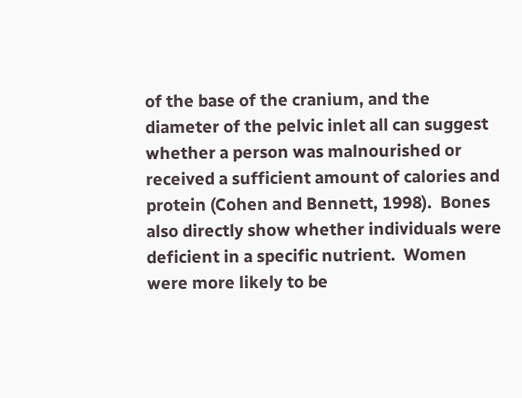of the base of the cranium, and the diameter of the pelvic inlet all can suggest whether a person was malnourished or received a sufficient amount of calories and protein (Cohen and Bennett, 1998).  Bones also directly show whether individuals were deficient in a specific nutrient.  Women were more likely to be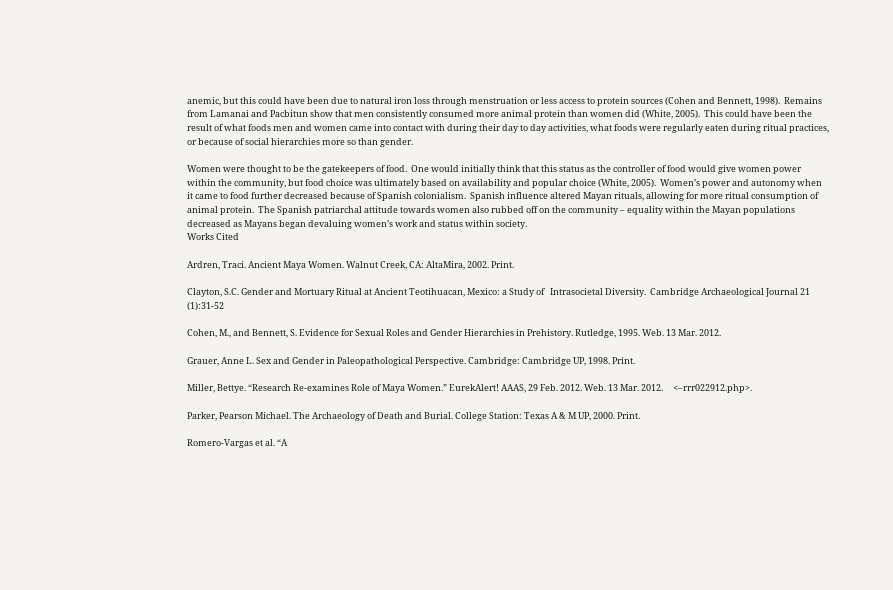anemic, but this could have been due to natural iron loss through menstruation or less access to protein sources (Cohen and Bennett, 1998).  Remains from Lamanai and Pacbitun show that men consistently consumed more animal protein than women did (White, 2005).  This could have been the result of what foods men and women came into contact with during their day to day activities, what foods were regularly eaten during ritual practices, or because of social hierarchies more so than gender.

Women were thought to be the gatekeepers of food.  One would initially think that this status as the controller of food would give women power within the community, but food choice was ultimately based on availability and popular choice (White, 2005).  Women’s power and autonomy when it came to food further decreased because of Spanish colonialism.  Spanish influence altered Mayan rituals, allowing for more ritual consumption of animal protein.  The Spanish patriarchal attitude towards women also rubbed off on the community – equality within the Mayan populations decreased as Mayans began devaluing women’s work and status within society.
Works Cited

Ardren, Traci. Ancient Maya Women. Walnut Creek, CA: AltaMira, 2002. Print.

Clayton, S.C. Gender and Mortuary Ritual at Ancient Teotihuacan, Mexico: a Study of   Intrasocietal Diversity.  Cambridge Archaeological Journal 21 (1):31-52

Cohen, M., and Bennett, S. Evidence for Sexual Roles and Gender Hierarchies in Prehistory. Rutledge, 1995. Web. 13 Mar. 2012.

Grauer, Anne L. Sex and Gender in Paleopathological Perspective. Cambridge: Cambridge UP, 1998. Print.

Miller, Bettye. “Research Re-examines Role of Maya Women.” EurekAlert! AAAS, 29 Feb. 2012. Web. 13 Mar. 2012.     <–rrr022912.php>.

Parker, Pearson Michael. The Archaeology of Death and Burial. College Station: Texas A & M UP, 2000. Print.

Romero-Vargas et al. “A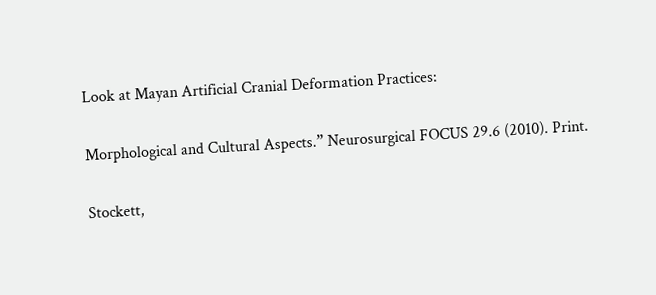Look at Mayan Artificial Cranial Deformation Practices:

Morphological and Cultural Aspects.” Neurosurgical FOCUS 29.6 (2010). Print.

Stockett,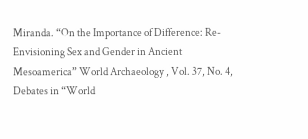Miranda. “On the Importance of Difference: Re-Envisioning Sex and Gender in Ancient Mesoamerica” World Archaeology , Vol. 37, No. 4, Debates in “World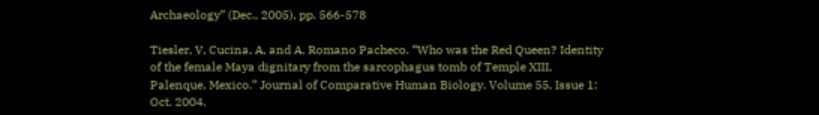Archaeology” (Dec., 2005), pp. 566-578

Tiesler, V, Cucina, A, and A. Romano Pacheco. “Who was the Red Queen? Identity of the female Maya dignitary from the sarcophagus tomb of Temple XIII, Palenque, Mexico.” Journal of Comparative Human Biology. Volume 55, Issue 1: Oct. 2004.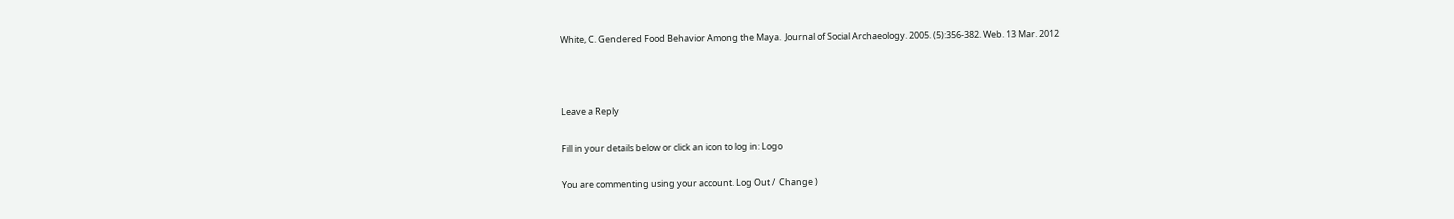White, C. Gendered Food Behavior Among the Maya.  Journal of Social Archaeology. 2005. (5):356-382. Web. 13 Mar. 2012



Leave a Reply

Fill in your details below or click an icon to log in: Logo

You are commenting using your account. Log Out /  Change )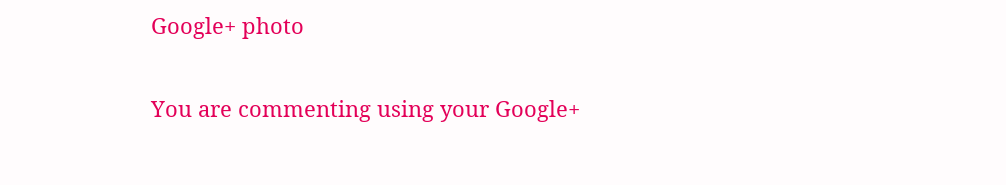Google+ photo

You are commenting using your Google+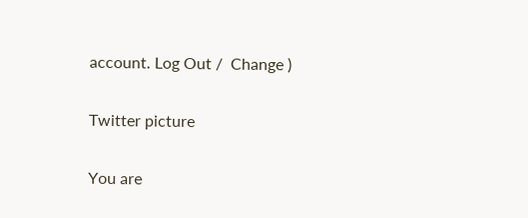account. Log Out /  Change )

Twitter picture

You are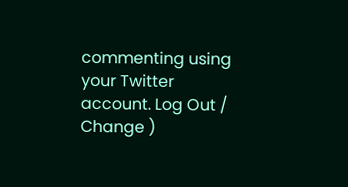commenting using your Twitter account. Log Out /  Change )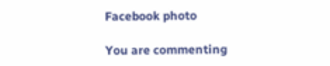Facebook photo

You are commenting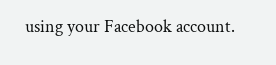using your Facebook account.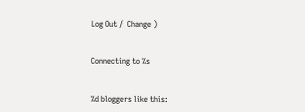Log Out /  Change )


Connecting to %s


%d bloggers like this: